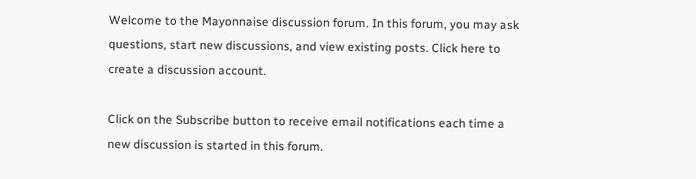Welcome to the Mayonnaise discussion forum. In this forum, you may ask questions, start new discussions, and view existing posts. Click here to create a discussion account.

Click on the Subscribe button to receive email notifications each time a new discussion is started in this forum.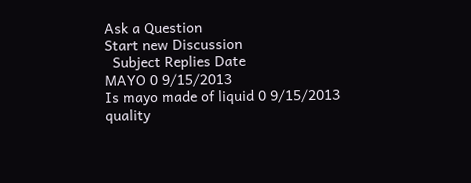Ask a Question
Start new Discussion
  Subject Replies Date
MAYO 0 9/15/2013
Is mayo made of liquid 0 9/15/2013
quality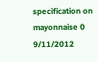specification on mayonnaise 0 9/11/2012